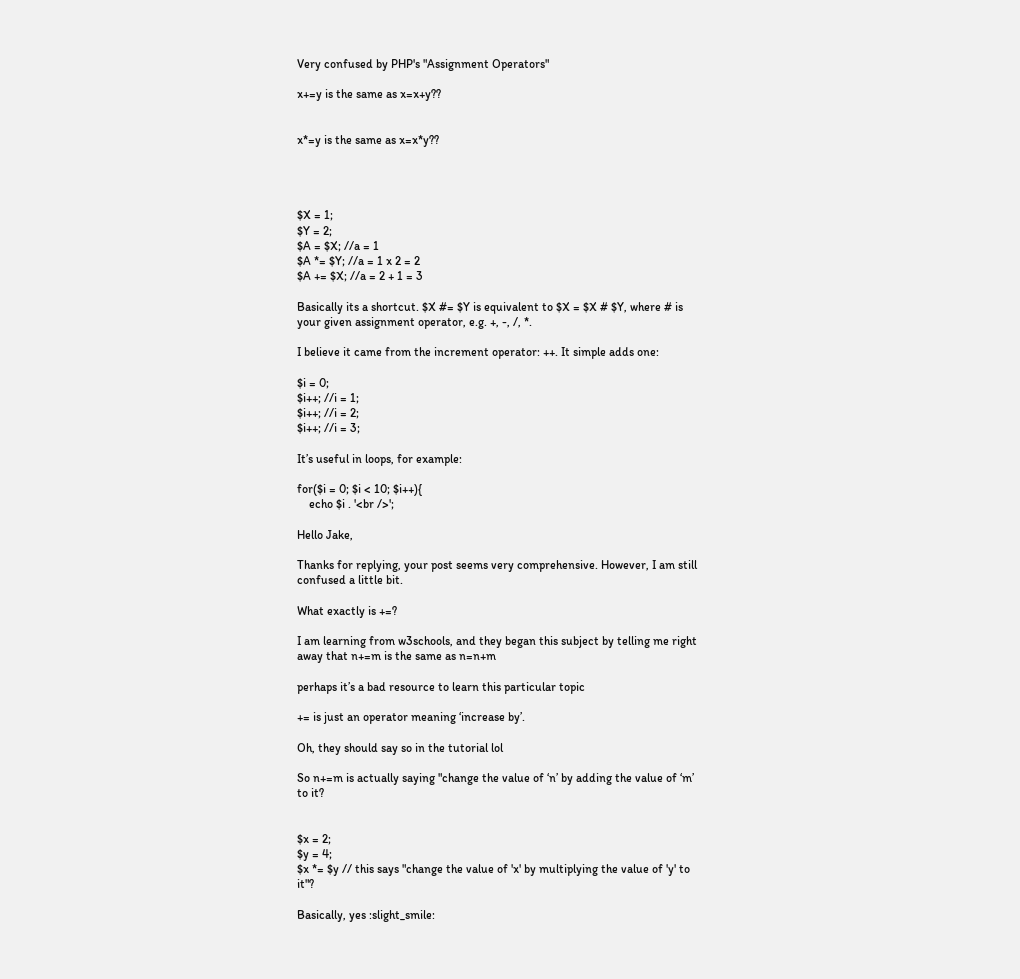Very confused by PHP's "Assignment Operators"

x+=y is the same as x=x+y??


x*=y is the same as x=x*y??




$X = 1;
$Y = 2;
$A = $X; //a = 1
$A *= $Y; //a = 1 x 2 = 2
$A += $X; //a = 2 + 1 = 3

Basically its a shortcut. $X #= $Y is equivalent to $X = $X # $Y, where # is your given assignment operator, e.g. +, -, /, *.

I believe it came from the increment operator: ++. It simple adds one:

$i = 0;
$i++; //i = 1;
$i++; //i = 2;
$i++; //i = 3;

It’s useful in loops, for example:

for($i = 0; $i < 10; $i++){
    echo $i . '<br />';

Hello Jake,

Thanks for replying, your post seems very comprehensive. However, I am still confused a little bit.

What exactly is +=?

I am learning from w3schools, and they began this subject by telling me right away that n+=m is the same as n=n+m

perhaps it’s a bad resource to learn this particular topic

+= is just an operator meaning ‘increase by’.

Oh, they should say so in the tutorial lol

So n+=m is actually saying "change the value of ‘n’ by adding the value of ‘m’ to it?


$x = 2;
$y = 4;
$x *= $y // this says "change the value of 'x' by multiplying the value of 'y' to it"?

Basically, yes :slight_smile: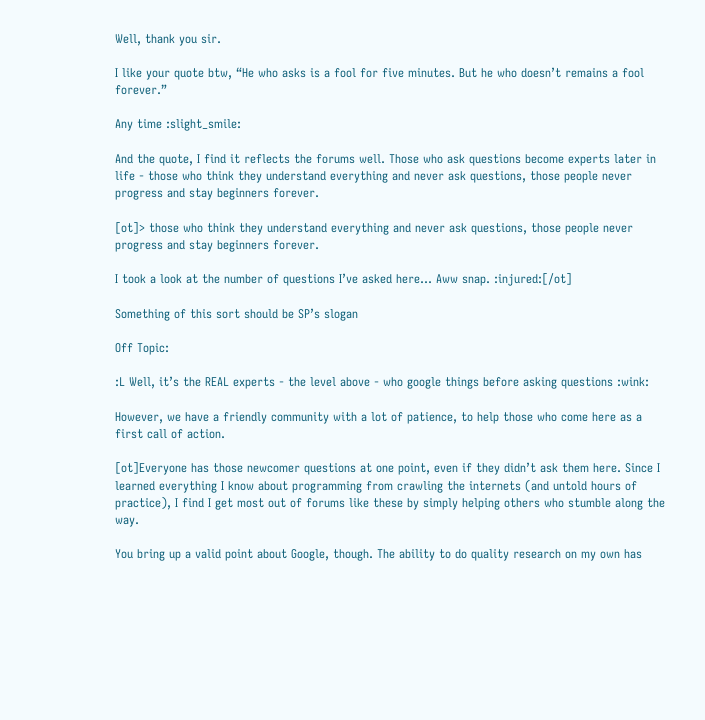Well, thank you sir.

I like your quote btw, “He who asks is a fool for five minutes. But he who doesn’t remains a fool forever.”

Any time :slight_smile:

And the quote, I find it reflects the forums well. Those who ask questions become experts later in life - those who think they understand everything and never ask questions, those people never progress and stay beginners forever.

[ot]> those who think they understand everything and never ask questions, those people never progress and stay beginners forever.

I took a look at the number of questions I’ve asked here… Aww snap. :injured:[/ot]

Something of this sort should be SP’s slogan

Off Topic:

:L Well, it’s the REAL experts - the level above - who google things before asking questions :wink:

However, we have a friendly community with a lot of patience, to help those who come here as a first call of action.

[ot]Everyone has those newcomer questions at one point, even if they didn’t ask them here. Since I learned everything I know about programming from crawling the internets (and untold hours of practice), I find I get most out of forums like these by simply helping others who stumble along the way.

You bring up a valid point about Google, though. The ability to do quality research on my own has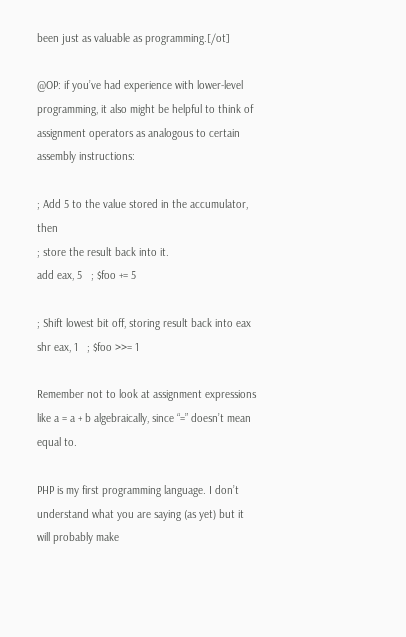been just as valuable as programming.[/ot]

@OP: if you’ve had experience with lower-level programming, it also might be helpful to think of assignment operators as analogous to certain assembly instructions:

; Add 5 to the value stored in the accumulator, then
; store the result back into it.
add eax, 5   ; $foo += 5

; Shift lowest bit off, storing result back into eax
shr eax, 1   ; $foo >>= 1

Remember not to look at assignment expressions like a = a + b algebraically, since “=” doesn’t mean equal to.

PHP is my first programming language. I don’t understand what you are saying (as yet) but it will probably make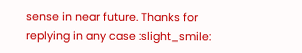sense in near future. Thanks for replying in any case :slight_smile: